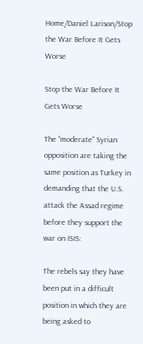Home/Daniel Larison/Stop the War Before It Gets Worse

Stop the War Before It Gets Worse

The “moderate” Syrian opposition are taking the same position as Turkey in demanding that the U.S. attack the Assad regime before they support the war on ISIS:

The rebels say they have been put in a difficult position in which they are being asked to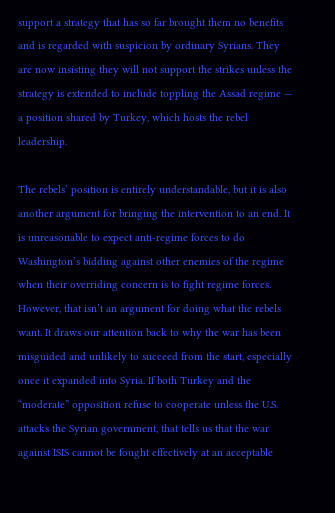support a strategy that has so far brought them no benefits and is regarded with suspicion by ordinary Syrians. They are now insisting they will not support the strikes unless the strategy is extended to include toppling the Assad regime — a position shared by Turkey, which hosts the rebel leadership.

The rebels’ position is entirely understandable, but it is also another argument for bringing the intervention to an end. It is unreasonable to expect anti-regime forces to do Washington’s bidding against other enemies of the regime when their overriding concern is to fight regime forces. However, that isn’t an argument for doing what the rebels want. It draws our attention back to why the war has been misguided and unlikely to succeed from the start, especially once it expanded into Syria. If both Turkey and the “moderate” opposition refuse to cooperate unless the U.S. attacks the Syrian government, that tells us that the war against ISIS cannot be fought effectively at an acceptable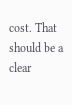cost. That should be a clear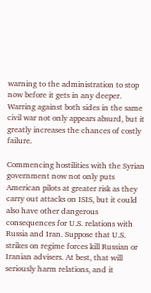warning to the administration to stop now before it gets in any deeper. Warring against both sides in the same civil war not only appears absurd, but it greatly increases the chances of costly failure.

Commencing hostilities with the Syrian government now not only puts American pilots at greater risk as they carry out attacks on ISIS, but it could also have other dangerous consequences for U.S. relations with Russia and Iran. Suppose that U.S. strikes on regime forces kill Russian or Iranian advisers. At best, that will seriously harm relations, and it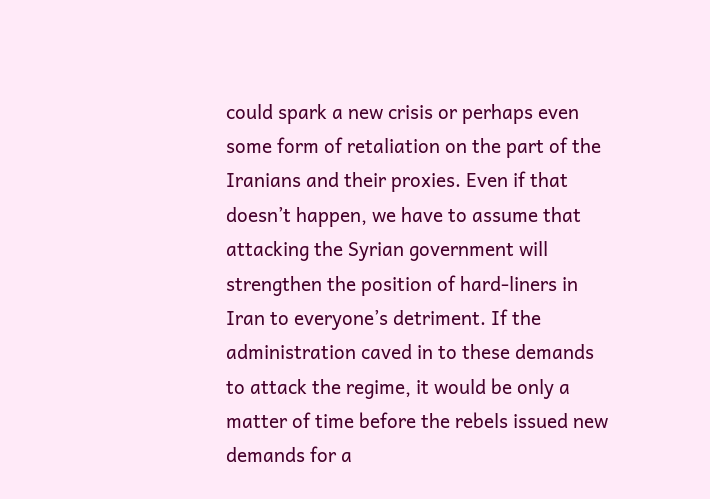could spark a new crisis or perhaps even some form of retaliation on the part of the Iranians and their proxies. Even if that doesn’t happen, we have to assume that attacking the Syrian government will strengthen the position of hard-liners in Iran to everyone’s detriment. If the administration caved in to these demands to attack the regime, it would be only a matter of time before the rebels issued new demands for a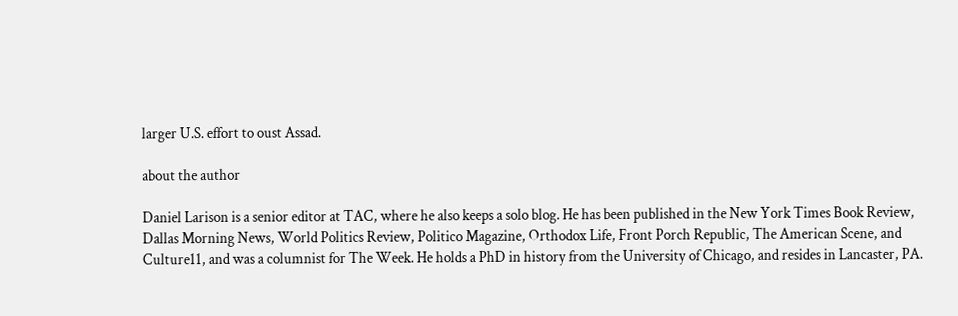larger U.S. effort to oust Assad.

about the author

Daniel Larison is a senior editor at TAC, where he also keeps a solo blog. He has been published in the New York Times Book Review, Dallas Morning News, World Politics Review, Politico Magazine, Orthodox Life, Front Porch Republic, The American Scene, and Culture11, and was a columnist for The Week. He holds a PhD in history from the University of Chicago, and resides in Lancaster, PA.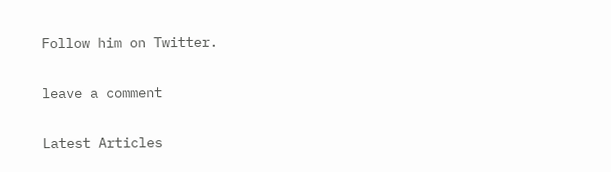Follow him on Twitter.

leave a comment

Latest Articles